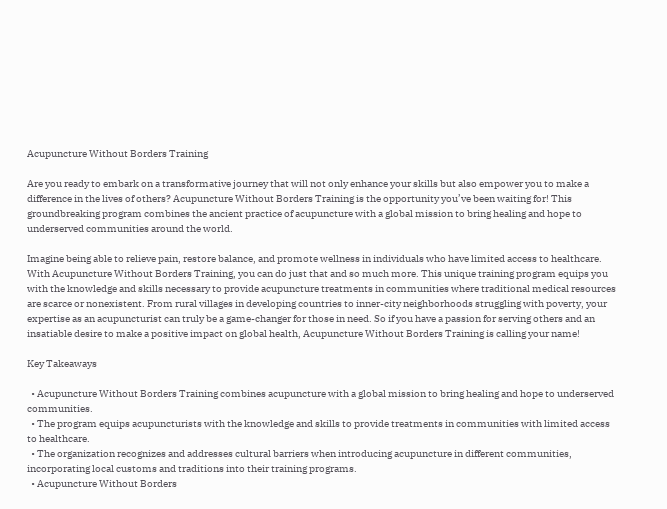Acupuncture Without Borders Training

Are you ready to embark on a transformative journey that will not only enhance your skills but also empower you to make a difference in the lives of others? Acupuncture Without Borders Training is the opportunity you’ve been waiting for! This groundbreaking program combines the ancient practice of acupuncture with a global mission to bring healing and hope to underserved communities around the world.

Imagine being able to relieve pain, restore balance, and promote wellness in individuals who have limited access to healthcare. With Acupuncture Without Borders Training, you can do just that and so much more. This unique training program equips you with the knowledge and skills necessary to provide acupuncture treatments in communities where traditional medical resources are scarce or nonexistent. From rural villages in developing countries to inner-city neighborhoods struggling with poverty, your expertise as an acupuncturist can truly be a game-changer for those in need. So if you have a passion for serving others and an insatiable desire to make a positive impact on global health, Acupuncture Without Borders Training is calling your name!

Key Takeaways

  • Acupuncture Without Borders Training combines acupuncture with a global mission to bring healing and hope to underserved communities.
  • The program equips acupuncturists with the knowledge and skills to provide treatments in communities with limited access to healthcare.
  • The organization recognizes and addresses cultural barriers when introducing acupuncture in different communities, incorporating local customs and traditions into their training programs.
  • Acupuncture Without Borders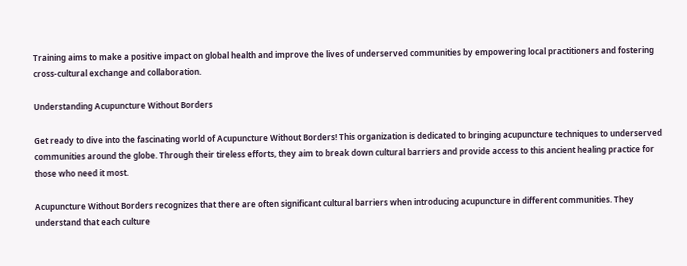Training aims to make a positive impact on global health and improve the lives of underserved communities by empowering local practitioners and fostering cross-cultural exchange and collaboration.

Understanding Acupuncture Without Borders

Get ready to dive into the fascinating world of Acupuncture Without Borders! This organization is dedicated to bringing acupuncture techniques to underserved communities around the globe. Through their tireless efforts, they aim to break down cultural barriers and provide access to this ancient healing practice for those who need it most.

Acupuncture Without Borders recognizes that there are often significant cultural barriers when introducing acupuncture in different communities. They understand that each culture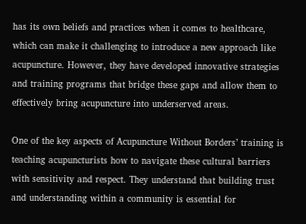has its own beliefs and practices when it comes to healthcare, which can make it challenging to introduce a new approach like acupuncture. However, they have developed innovative strategies and training programs that bridge these gaps and allow them to effectively bring acupuncture into underserved areas.

One of the key aspects of Acupuncture Without Borders’ training is teaching acupuncturists how to navigate these cultural barriers with sensitivity and respect. They understand that building trust and understanding within a community is essential for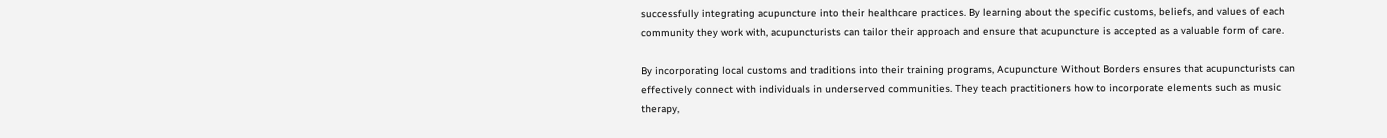successfully integrating acupuncture into their healthcare practices. By learning about the specific customs, beliefs, and values of each community they work with, acupuncturists can tailor their approach and ensure that acupuncture is accepted as a valuable form of care.

By incorporating local customs and traditions into their training programs, Acupuncture Without Borders ensures that acupuncturists can effectively connect with individuals in underserved communities. They teach practitioners how to incorporate elements such as music therapy,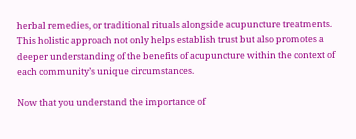herbal remedies, or traditional rituals alongside acupuncture treatments. This holistic approach not only helps establish trust but also promotes a deeper understanding of the benefits of acupuncture within the context of each community’s unique circumstances.

Now that you understand the importance of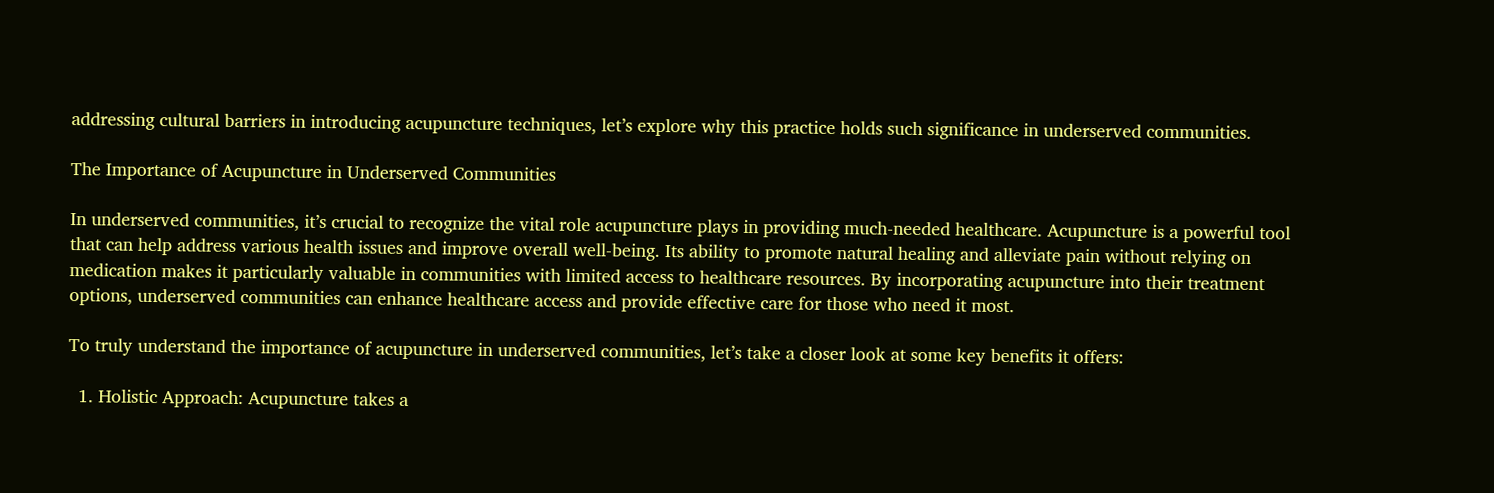addressing cultural barriers in introducing acupuncture techniques, let’s explore why this practice holds such significance in underserved communities.

The Importance of Acupuncture in Underserved Communities

In underserved communities, it’s crucial to recognize the vital role acupuncture plays in providing much-needed healthcare. Acupuncture is a powerful tool that can help address various health issues and improve overall well-being. Its ability to promote natural healing and alleviate pain without relying on medication makes it particularly valuable in communities with limited access to healthcare resources. By incorporating acupuncture into their treatment options, underserved communities can enhance healthcare access and provide effective care for those who need it most.

To truly understand the importance of acupuncture in underserved communities, let’s take a closer look at some key benefits it offers:

  1. Holistic Approach: Acupuncture takes a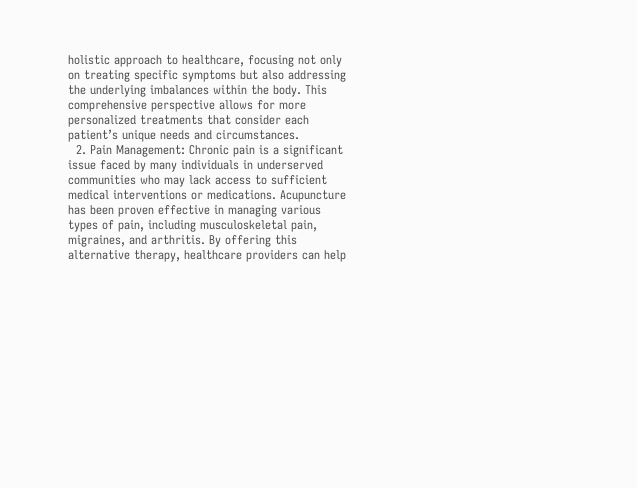holistic approach to healthcare, focusing not only on treating specific symptoms but also addressing the underlying imbalances within the body. This comprehensive perspective allows for more personalized treatments that consider each patient’s unique needs and circumstances.
  2. Pain Management: Chronic pain is a significant issue faced by many individuals in underserved communities who may lack access to sufficient medical interventions or medications. Acupuncture has been proven effective in managing various types of pain, including musculoskeletal pain, migraines, and arthritis. By offering this alternative therapy, healthcare providers can help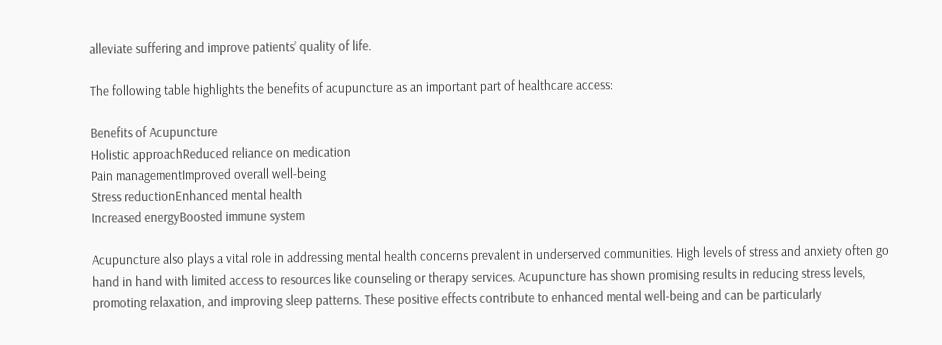alleviate suffering and improve patients’ quality of life.

The following table highlights the benefits of acupuncture as an important part of healthcare access:

Benefits of Acupuncture
Holistic approachReduced reliance on medication
Pain managementImproved overall well-being
Stress reductionEnhanced mental health
Increased energyBoosted immune system

Acupuncture also plays a vital role in addressing mental health concerns prevalent in underserved communities. High levels of stress and anxiety often go hand in hand with limited access to resources like counseling or therapy services. Acupuncture has shown promising results in reducing stress levels, promoting relaxation, and improving sleep patterns. These positive effects contribute to enhanced mental well-being and can be particularly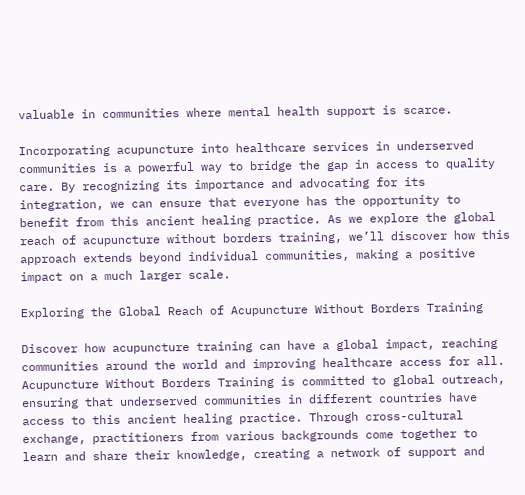valuable in communities where mental health support is scarce.

Incorporating acupuncture into healthcare services in underserved communities is a powerful way to bridge the gap in access to quality care. By recognizing its importance and advocating for its integration, we can ensure that everyone has the opportunity to benefit from this ancient healing practice. As we explore the global reach of acupuncture without borders training, we’ll discover how this approach extends beyond individual communities, making a positive impact on a much larger scale.

Exploring the Global Reach of Acupuncture Without Borders Training

Discover how acupuncture training can have a global impact, reaching communities around the world and improving healthcare access for all. Acupuncture Without Borders Training is committed to global outreach, ensuring that underserved communities in different countries have access to this ancient healing practice. Through cross-cultural exchange, practitioners from various backgrounds come together to learn and share their knowledge, creating a network of support and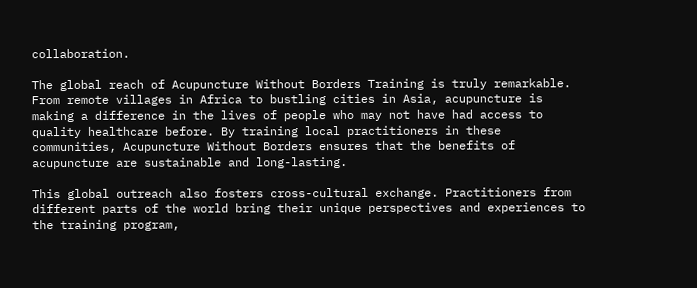collaboration.

The global reach of Acupuncture Without Borders Training is truly remarkable. From remote villages in Africa to bustling cities in Asia, acupuncture is making a difference in the lives of people who may not have had access to quality healthcare before. By training local practitioners in these communities, Acupuncture Without Borders ensures that the benefits of acupuncture are sustainable and long-lasting.

This global outreach also fosters cross-cultural exchange. Practitioners from different parts of the world bring their unique perspectives and experiences to the training program,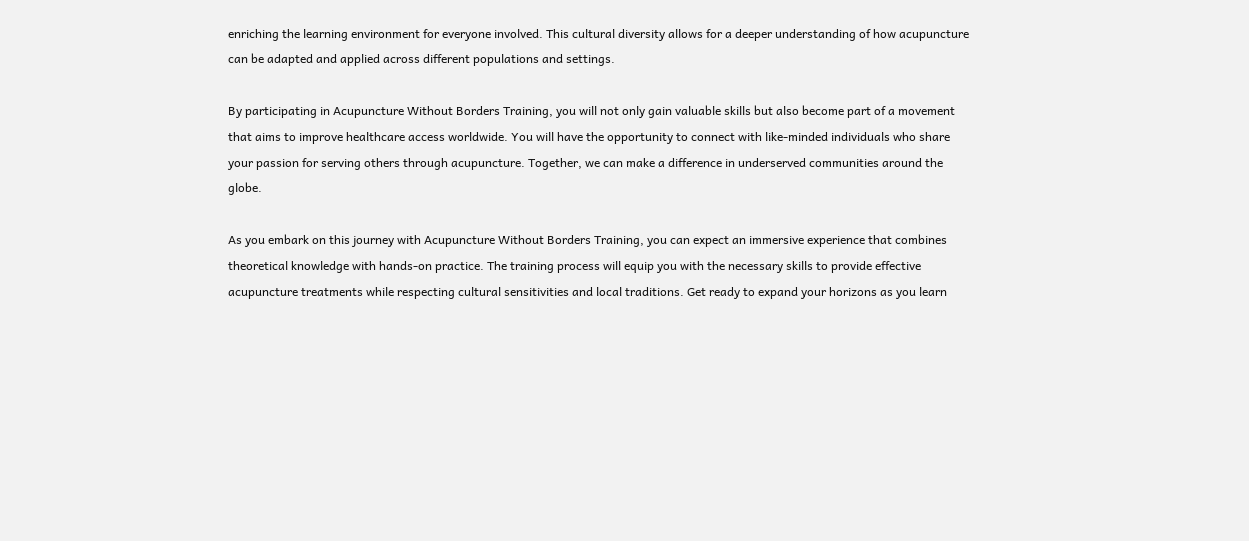enriching the learning environment for everyone involved. This cultural diversity allows for a deeper understanding of how acupuncture can be adapted and applied across different populations and settings.

By participating in Acupuncture Without Borders Training, you will not only gain valuable skills but also become part of a movement that aims to improve healthcare access worldwide. You will have the opportunity to connect with like-minded individuals who share your passion for serving others through acupuncture. Together, we can make a difference in underserved communities around the globe.

As you embark on this journey with Acupuncture Without Borders Training, you can expect an immersive experience that combines theoretical knowledge with hands-on practice. The training process will equip you with the necessary skills to provide effective acupuncture treatments while respecting cultural sensitivities and local traditions. Get ready to expand your horizons as you learn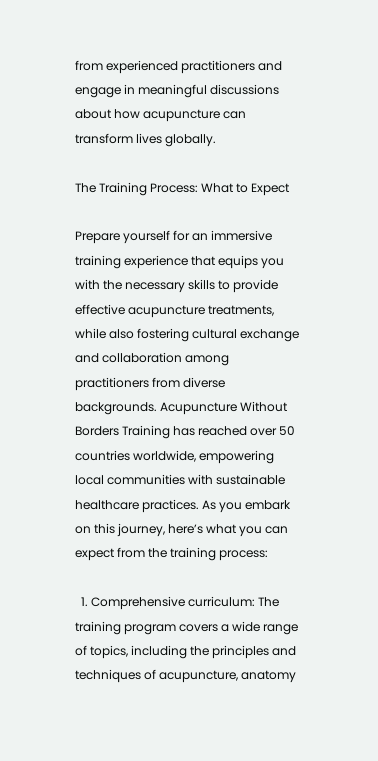from experienced practitioners and engage in meaningful discussions about how acupuncture can transform lives globally.

The Training Process: What to Expect

Prepare yourself for an immersive training experience that equips you with the necessary skills to provide effective acupuncture treatments, while also fostering cultural exchange and collaboration among practitioners from diverse backgrounds. Acupuncture Without Borders Training has reached over 50 countries worldwide, empowering local communities with sustainable healthcare practices. As you embark on this journey, here’s what you can expect from the training process:

  1. Comprehensive curriculum: The training program covers a wide range of topics, including the principles and techniques of acupuncture, anatomy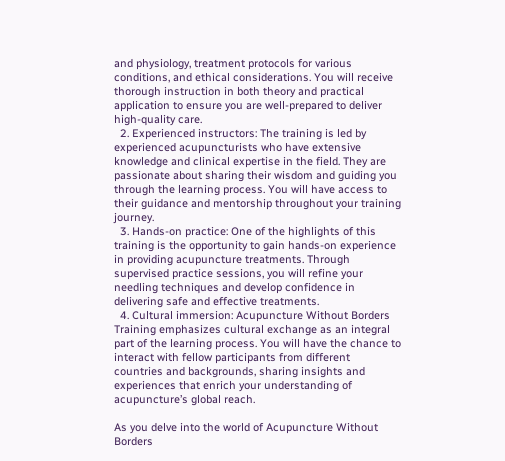and physiology, treatment protocols for various conditions, and ethical considerations. You will receive thorough instruction in both theory and practical application to ensure you are well-prepared to deliver high-quality care.
  2. Experienced instructors: The training is led by experienced acupuncturists who have extensive knowledge and clinical expertise in the field. They are passionate about sharing their wisdom and guiding you through the learning process. You will have access to their guidance and mentorship throughout your training journey.
  3. Hands-on practice: One of the highlights of this training is the opportunity to gain hands-on experience in providing acupuncture treatments. Through supervised practice sessions, you will refine your needling techniques and develop confidence in delivering safe and effective treatments.
  4. Cultural immersion: Acupuncture Without Borders Training emphasizes cultural exchange as an integral part of the learning process. You will have the chance to interact with fellow participants from different countries and backgrounds, sharing insights and experiences that enrich your understanding of acupuncture’s global reach.

As you delve into the world of Acupuncture Without Borders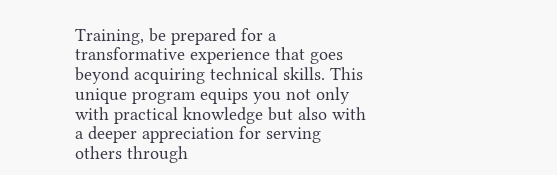Training, be prepared for a transformative experience that goes beyond acquiring technical skills. This unique program equips you not only with practical knowledge but also with a deeper appreciation for serving others through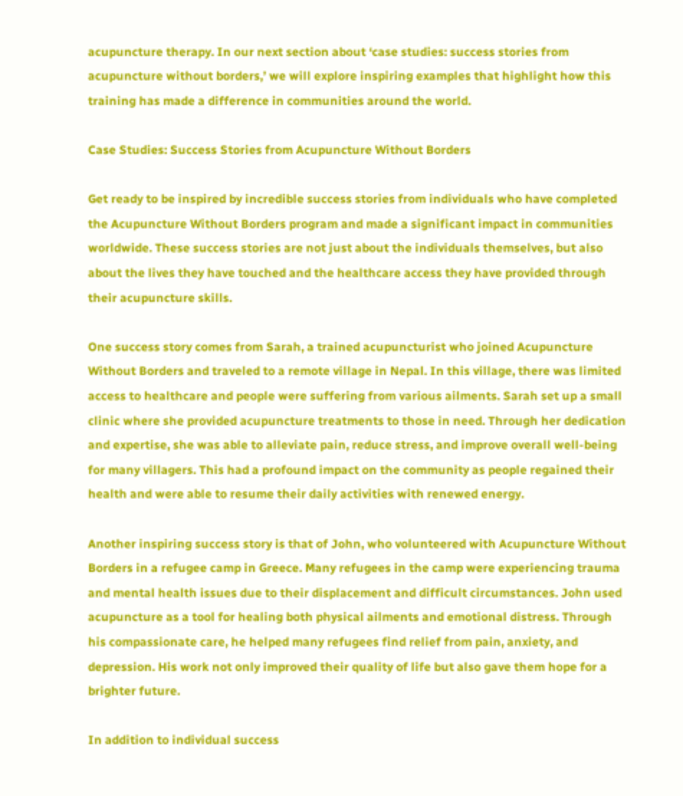acupuncture therapy. In our next section about ‘case studies: success stories from acupuncture without borders,’ we will explore inspiring examples that highlight how this training has made a difference in communities around the world.

Case Studies: Success Stories from Acupuncture Without Borders

Get ready to be inspired by incredible success stories from individuals who have completed the Acupuncture Without Borders program and made a significant impact in communities worldwide. These success stories are not just about the individuals themselves, but also about the lives they have touched and the healthcare access they have provided through their acupuncture skills.

One success story comes from Sarah, a trained acupuncturist who joined Acupuncture Without Borders and traveled to a remote village in Nepal. In this village, there was limited access to healthcare and people were suffering from various ailments. Sarah set up a small clinic where she provided acupuncture treatments to those in need. Through her dedication and expertise, she was able to alleviate pain, reduce stress, and improve overall well-being for many villagers. This had a profound impact on the community as people regained their health and were able to resume their daily activities with renewed energy.

Another inspiring success story is that of John, who volunteered with Acupuncture Without Borders in a refugee camp in Greece. Many refugees in the camp were experiencing trauma and mental health issues due to their displacement and difficult circumstances. John used acupuncture as a tool for healing both physical ailments and emotional distress. Through his compassionate care, he helped many refugees find relief from pain, anxiety, and depression. His work not only improved their quality of life but also gave them hope for a brighter future.

In addition to individual success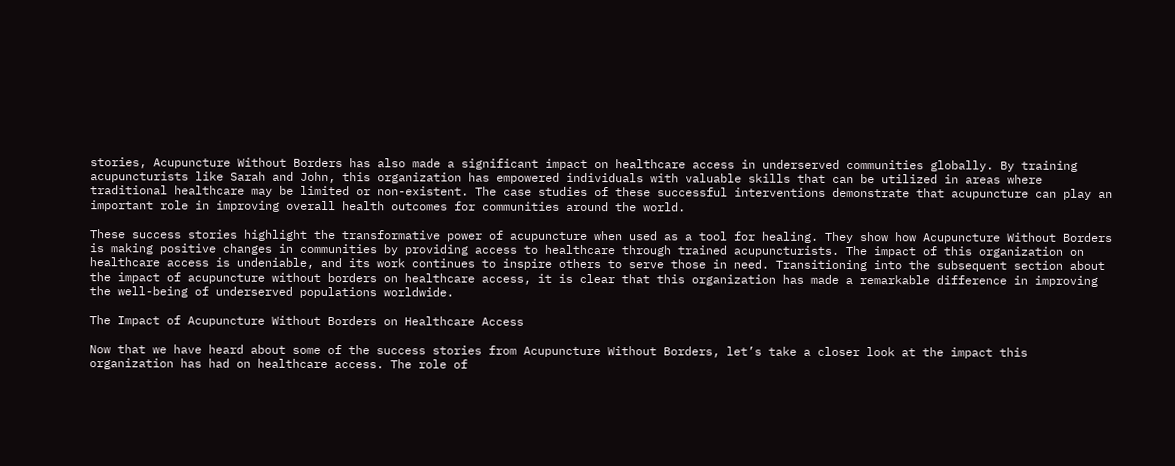stories, Acupuncture Without Borders has also made a significant impact on healthcare access in underserved communities globally. By training acupuncturists like Sarah and John, this organization has empowered individuals with valuable skills that can be utilized in areas where traditional healthcare may be limited or non-existent. The case studies of these successful interventions demonstrate that acupuncture can play an important role in improving overall health outcomes for communities around the world.

These success stories highlight the transformative power of acupuncture when used as a tool for healing. They show how Acupuncture Without Borders is making positive changes in communities by providing access to healthcare through trained acupuncturists. The impact of this organization on healthcare access is undeniable, and its work continues to inspire others to serve those in need. Transitioning into the subsequent section about the impact of acupuncture without borders on healthcare access, it is clear that this organization has made a remarkable difference in improving the well-being of underserved populations worldwide.

The Impact of Acupuncture Without Borders on Healthcare Access

Now that we have heard about some of the success stories from Acupuncture Without Borders, let’s take a closer look at the impact this organization has had on healthcare access. The role of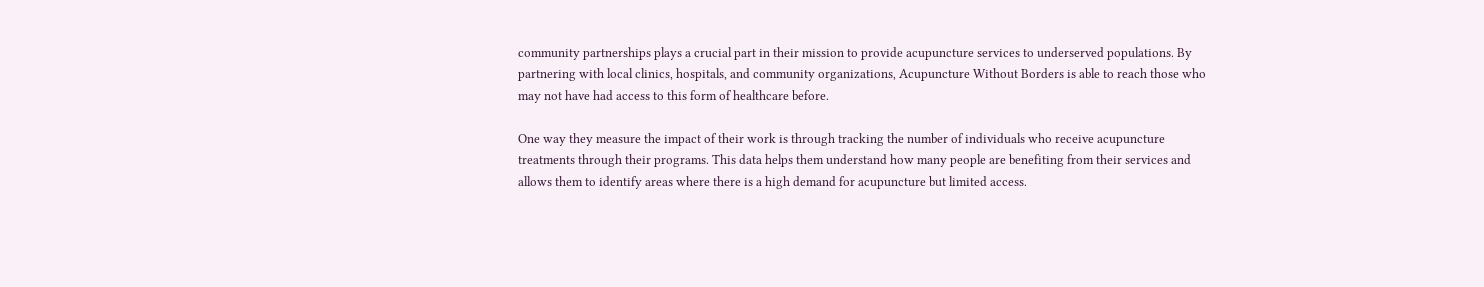community partnerships plays a crucial part in their mission to provide acupuncture services to underserved populations. By partnering with local clinics, hospitals, and community organizations, Acupuncture Without Borders is able to reach those who may not have had access to this form of healthcare before.

One way they measure the impact of their work is through tracking the number of individuals who receive acupuncture treatments through their programs. This data helps them understand how many people are benefiting from their services and allows them to identify areas where there is a high demand for acupuncture but limited access.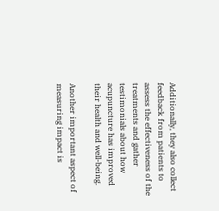Additionally, they also collect feedback from patients to assess the effectiveness of the treatments and gather testimonials about how acupuncture has improved their health and well-being.

Another important aspect of measuring impact is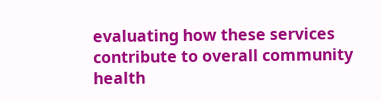evaluating how these services contribute to overall community health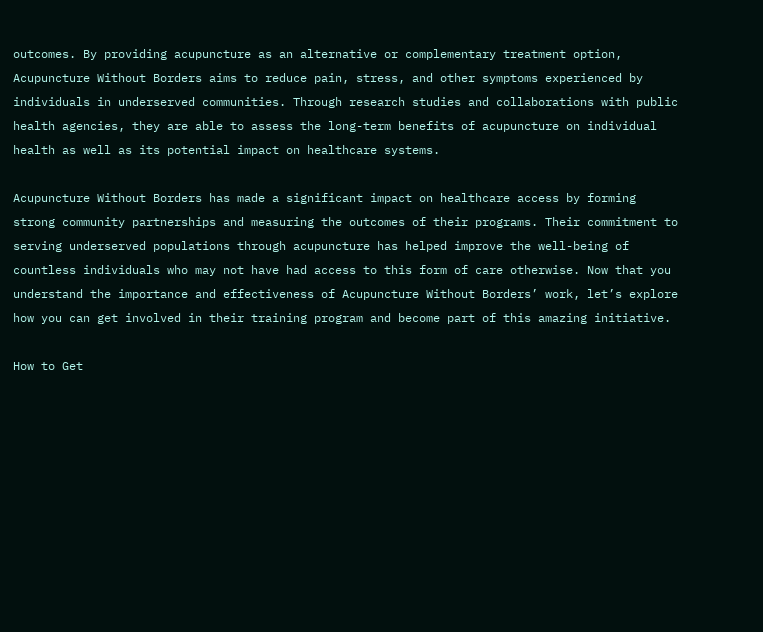outcomes. By providing acupuncture as an alternative or complementary treatment option, Acupuncture Without Borders aims to reduce pain, stress, and other symptoms experienced by individuals in underserved communities. Through research studies and collaborations with public health agencies, they are able to assess the long-term benefits of acupuncture on individual health as well as its potential impact on healthcare systems.

Acupuncture Without Borders has made a significant impact on healthcare access by forming strong community partnerships and measuring the outcomes of their programs. Their commitment to serving underserved populations through acupuncture has helped improve the well-being of countless individuals who may not have had access to this form of care otherwise. Now that you understand the importance and effectiveness of Acupuncture Without Borders’ work, let’s explore how you can get involved in their training program and become part of this amazing initiative.

How to Get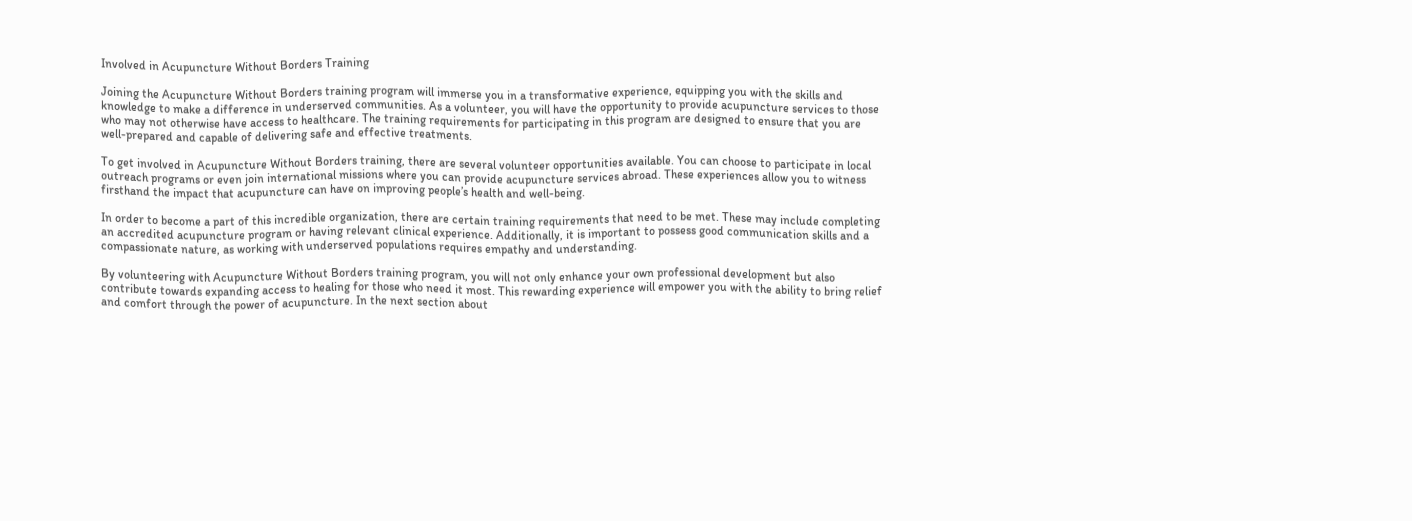Involved in Acupuncture Without Borders Training

Joining the Acupuncture Without Borders training program will immerse you in a transformative experience, equipping you with the skills and knowledge to make a difference in underserved communities. As a volunteer, you will have the opportunity to provide acupuncture services to those who may not otherwise have access to healthcare. The training requirements for participating in this program are designed to ensure that you are well-prepared and capable of delivering safe and effective treatments.

To get involved in Acupuncture Without Borders training, there are several volunteer opportunities available. You can choose to participate in local outreach programs or even join international missions where you can provide acupuncture services abroad. These experiences allow you to witness firsthand the impact that acupuncture can have on improving people’s health and well-being.

In order to become a part of this incredible organization, there are certain training requirements that need to be met. These may include completing an accredited acupuncture program or having relevant clinical experience. Additionally, it is important to possess good communication skills and a compassionate nature, as working with underserved populations requires empathy and understanding.

By volunteering with Acupuncture Without Borders training program, you will not only enhance your own professional development but also contribute towards expanding access to healing for those who need it most. This rewarding experience will empower you with the ability to bring relief and comfort through the power of acupuncture. In the next section about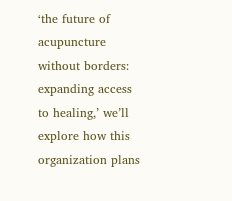‘the future of acupuncture without borders: expanding access to healing,’ we’ll explore how this organization plans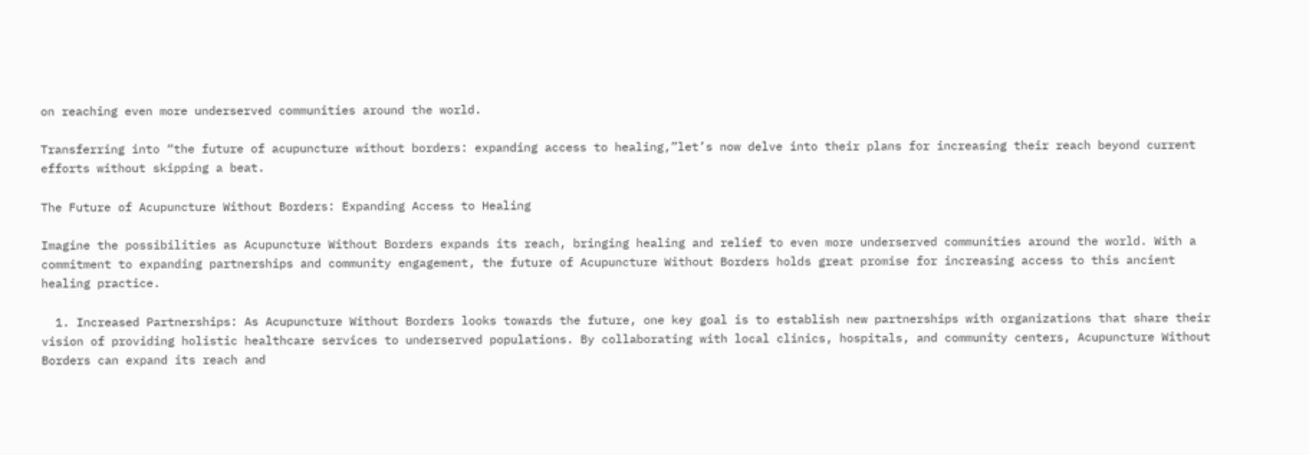on reaching even more underserved communities around the world.

Transferring into “the future of acupuncture without borders: expanding access to healing,”let’s now delve into their plans for increasing their reach beyond current efforts without skipping a beat.

The Future of Acupuncture Without Borders: Expanding Access to Healing

Imagine the possibilities as Acupuncture Without Borders expands its reach, bringing healing and relief to even more underserved communities around the world. With a commitment to expanding partnerships and community engagement, the future of Acupuncture Without Borders holds great promise for increasing access to this ancient healing practice.

  1. Increased Partnerships: As Acupuncture Without Borders looks towards the future, one key goal is to establish new partnerships with organizations that share their vision of providing holistic healthcare services to underserved populations. By collaborating with local clinics, hospitals, and community centers, Acupuncture Without Borders can expand its reach and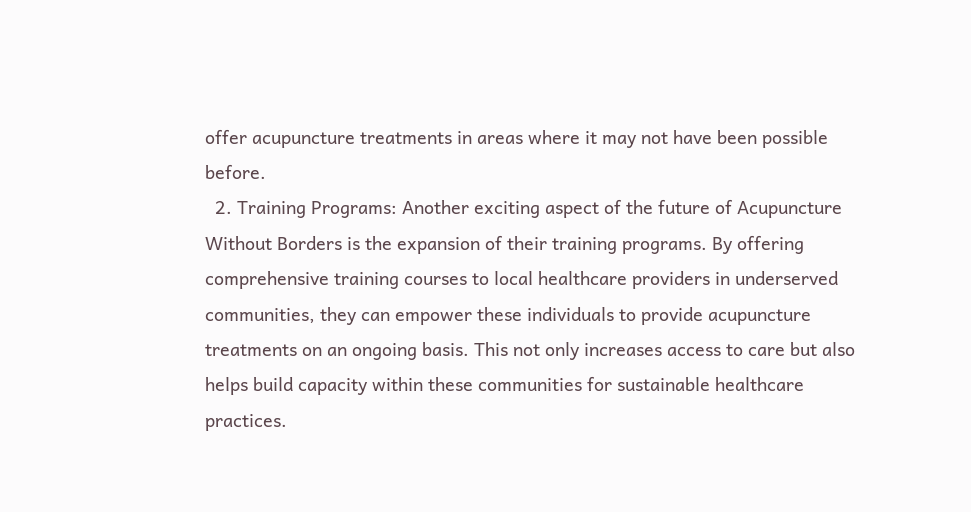offer acupuncture treatments in areas where it may not have been possible before.
  2. Training Programs: Another exciting aspect of the future of Acupuncture Without Borders is the expansion of their training programs. By offering comprehensive training courses to local healthcare providers in underserved communities, they can empower these individuals to provide acupuncture treatments on an ongoing basis. This not only increases access to care but also helps build capacity within these communities for sustainable healthcare practices.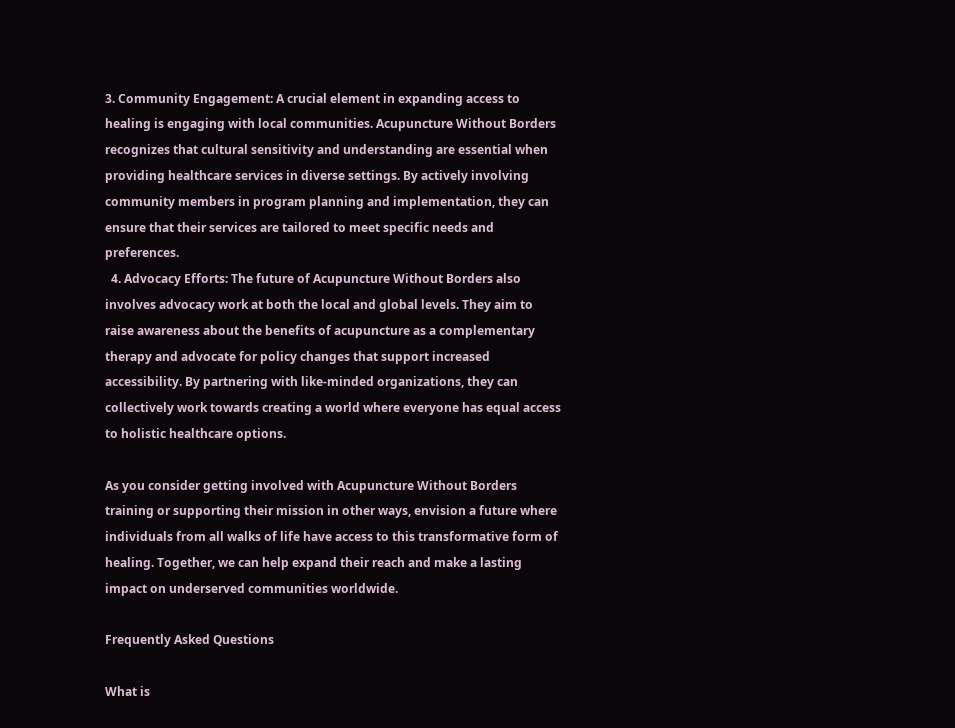3. Community Engagement: A crucial element in expanding access to healing is engaging with local communities. Acupuncture Without Borders recognizes that cultural sensitivity and understanding are essential when providing healthcare services in diverse settings. By actively involving community members in program planning and implementation, they can ensure that their services are tailored to meet specific needs and preferences.
  4. Advocacy Efforts: The future of Acupuncture Without Borders also involves advocacy work at both the local and global levels. They aim to raise awareness about the benefits of acupuncture as a complementary therapy and advocate for policy changes that support increased accessibility. By partnering with like-minded organizations, they can collectively work towards creating a world where everyone has equal access to holistic healthcare options.

As you consider getting involved with Acupuncture Without Borders training or supporting their mission in other ways, envision a future where individuals from all walks of life have access to this transformative form of healing. Together, we can help expand their reach and make a lasting impact on underserved communities worldwide.

Frequently Asked Questions

What is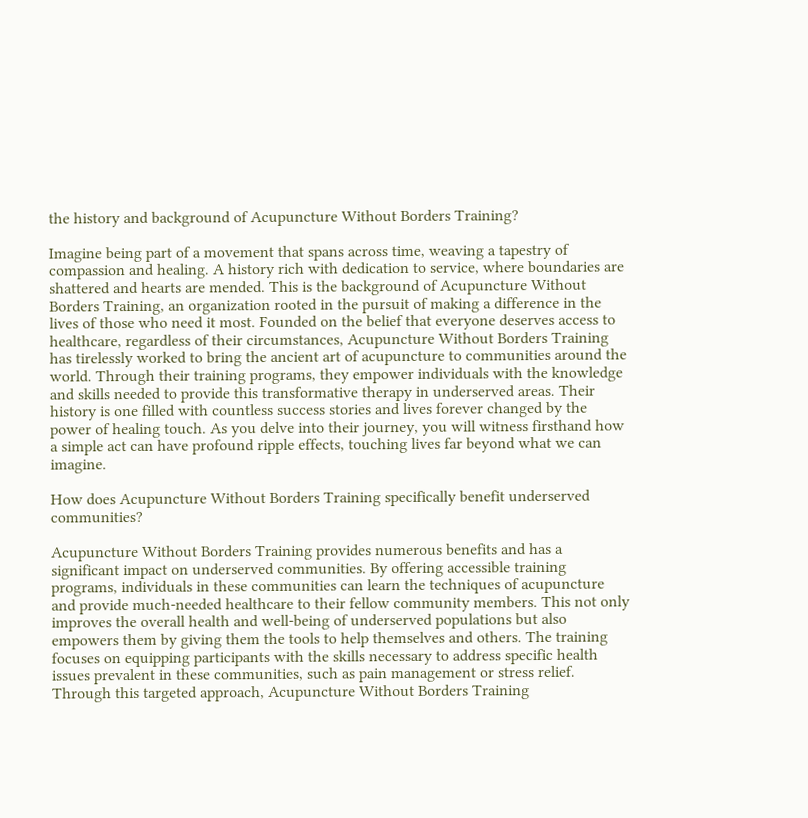the history and background of Acupuncture Without Borders Training?

Imagine being part of a movement that spans across time, weaving a tapestry of compassion and healing. A history rich with dedication to service, where boundaries are shattered and hearts are mended. This is the background of Acupuncture Without Borders Training, an organization rooted in the pursuit of making a difference in the lives of those who need it most. Founded on the belief that everyone deserves access to healthcare, regardless of their circumstances, Acupuncture Without Borders Training has tirelessly worked to bring the ancient art of acupuncture to communities around the world. Through their training programs, they empower individuals with the knowledge and skills needed to provide this transformative therapy in underserved areas. Their history is one filled with countless success stories and lives forever changed by the power of healing touch. As you delve into their journey, you will witness firsthand how a simple act can have profound ripple effects, touching lives far beyond what we can imagine.

How does Acupuncture Without Borders Training specifically benefit underserved communities?

Acupuncture Without Borders Training provides numerous benefits and has a significant impact on underserved communities. By offering accessible training programs, individuals in these communities can learn the techniques of acupuncture and provide much-needed healthcare to their fellow community members. This not only improves the overall health and well-being of underserved populations but also empowers them by giving them the tools to help themselves and others. The training focuses on equipping participants with the skills necessary to address specific health issues prevalent in these communities, such as pain management or stress relief. Through this targeted approach, Acupuncture Without Borders Training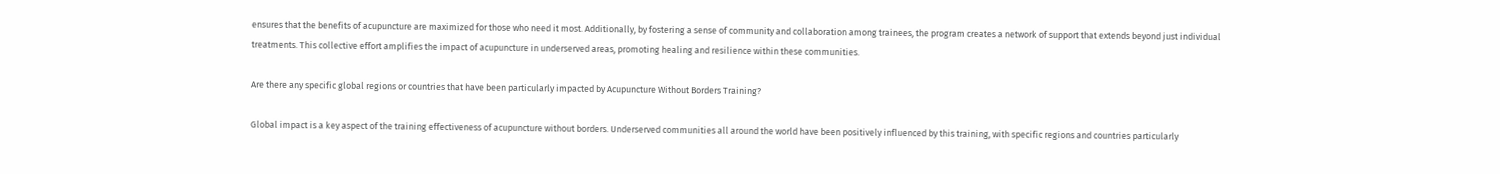ensures that the benefits of acupuncture are maximized for those who need it most. Additionally, by fostering a sense of community and collaboration among trainees, the program creates a network of support that extends beyond just individual treatments. This collective effort amplifies the impact of acupuncture in underserved areas, promoting healing and resilience within these communities.

Are there any specific global regions or countries that have been particularly impacted by Acupuncture Without Borders Training?

Global impact is a key aspect of the training effectiveness of acupuncture without borders. Underserved communities all around the world have been positively influenced by this training, with specific regions and countries particularly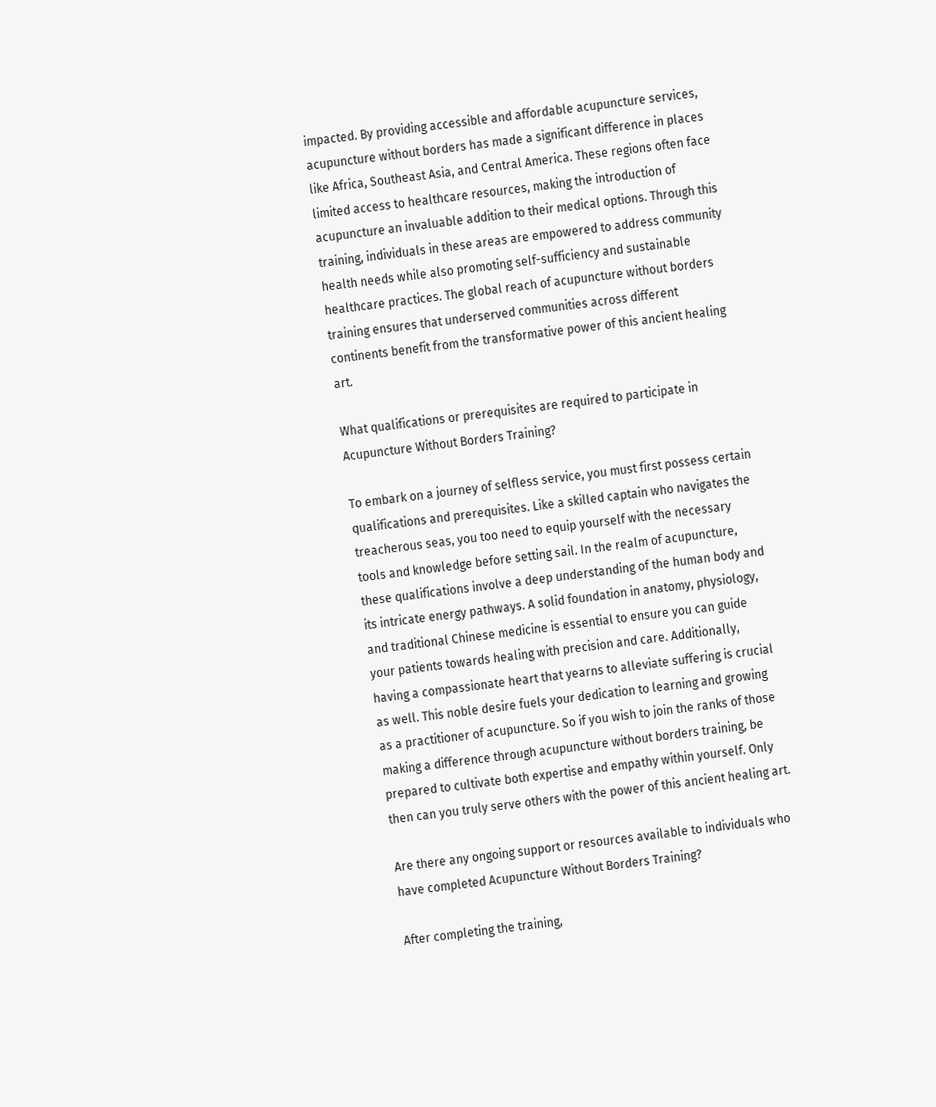impacted. By providing accessible and affordable acupuncture services, acupuncture without borders has made a significant difference in places like Africa, Southeast Asia, and Central America. These regions often face limited access to healthcare resources, making the introduction of acupuncture an invaluable addition to their medical options. Through this training, individuals in these areas are empowered to address community health needs while also promoting self-sufficiency and sustainable healthcare practices. The global reach of acupuncture without borders training ensures that underserved communities across different continents benefit from the transformative power of this ancient healing art.

What qualifications or prerequisites are required to participate in Acupuncture Without Borders Training?

To embark on a journey of selfless service, you must first possess certain qualifications and prerequisites. Like a skilled captain who navigates the treacherous seas, you too need to equip yourself with the necessary tools and knowledge before setting sail. In the realm of acupuncture, these qualifications involve a deep understanding of the human body and its intricate energy pathways. A solid foundation in anatomy, physiology, and traditional Chinese medicine is essential to ensure you can guide your patients towards healing with precision and care. Additionally, having a compassionate heart that yearns to alleviate suffering is crucial as well. This noble desire fuels your dedication to learning and growing as a practitioner of acupuncture. So if you wish to join the ranks of those making a difference through acupuncture without borders training, be prepared to cultivate both expertise and empathy within yourself. Only then can you truly serve others with the power of this ancient healing art.

Are there any ongoing support or resources available to individuals who have completed Acupuncture Without Borders Training?

After completing the training,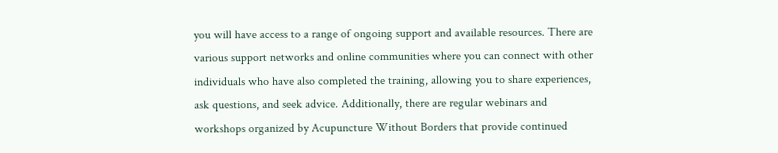you will have access to a range of ongoing support and available resources. There are various support networks and online communities where you can connect with other individuals who have also completed the training, allowing you to share experiences, ask questions, and seek advice. Additionally, there are regular webinars and workshops organized by Acupuncture Without Borders that provide continued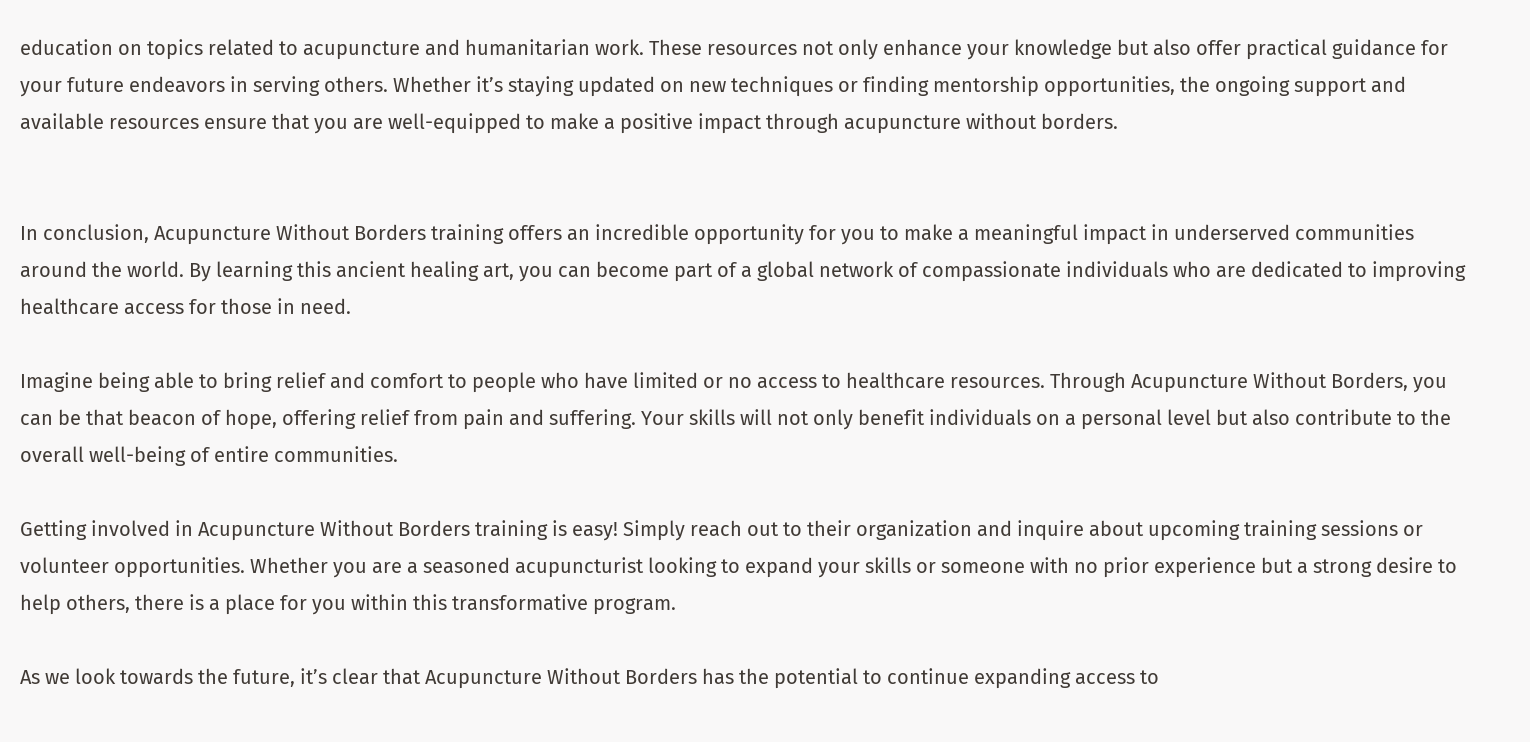education on topics related to acupuncture and humanitarian work. These resources not only enhance your knowledge but also offer practical guidance for your future endeavors in serving others. Whether it’s staying updated on new techniques or finding mentorship opportunities, the ongoing support and available resources ensure that you are well-equipped to make a positive impact through acupuncture without borders.


In conclusion, Acupuncture Without Borders training offers an incredible opportunity for you to make a meaningful impact in underserved communities around the world. By learning this ancient healing art, you can become part of a global network of compassionate individuals who are dedicated to improving healthcare access for those in need.

Imagine being able to bring relief and comfort to people who have limited or no access to healthcare resources. Through Acupuncture Without Borders, you can be that beacon of hope, offering relief from pain and suffering. Your skills will not only benefit individuals on a personal level but also contribute to the overall well-being of entire communities.

Getting involved in Acupuncture Without Borders training is easy! Simply reach out to their organization and inquire about upcoming training sessions or volunteer opportunities. Whether you are a seasoned acupuncturist looking to expand your skills or someone with no prior experience but a strong desire to help others, there is a place for you within this transformative program.

As we look towards the future, it’s clear that Acupuncture Without Borders has the potential to continue expanding access to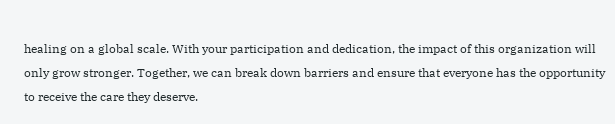healing on a global scale. With your participation and dedication, the impact of this organization will only grow stronger. Together, we can break down barriers and ensure that everyone has the opportunity to receive the care they deserve.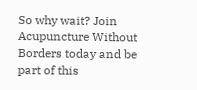So why wait? Join Acupuncture Without Borders today and be part of this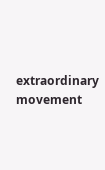extraordinary movement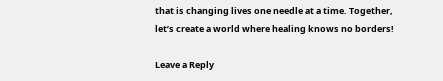that is changing lives one needle at a time. Together, let’s create a world where healing knows no borders!

Leave a Reply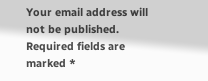Your email address will not be published. Required fields are marked *